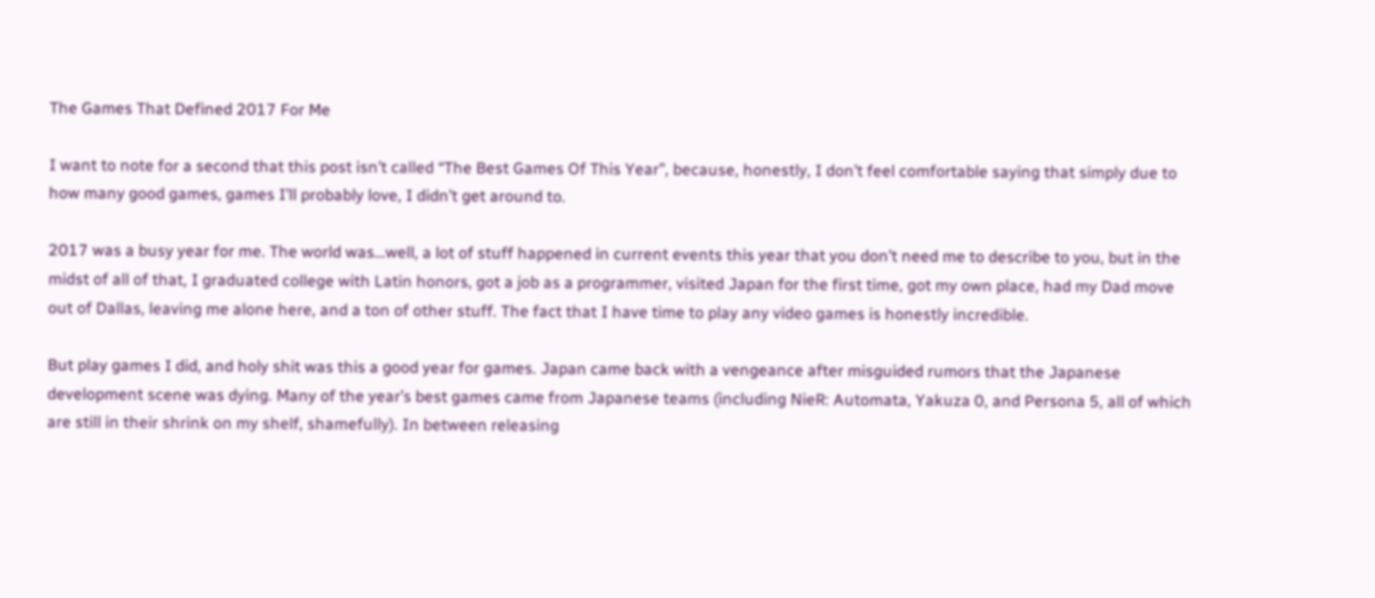The Games That Defined 2017 For Me

I want to note for a second that this post isn’t called “The Best Games Of This Year”, because, honestly, I don’t feel comfortable saying that simply due to how many good games, games I’ll probably love, I didn’t get around to.

2017 was a busy year for me. The world was…well, a lot of stuff happened in current events this year that you don’t need me to describe to you, but in the midst of all of that, I graduated college with Latin honors, got a job as a programmer, visited Japan for the first time, got my own place, had my Dad move out of Dallas, leaving me alone here, and a ton of other stuff. The fact that I have time to play any video games is honestly incredible.

But play games I did, and holy shit was this a good year for games. Japan came back with a vengeance after misguided rumors that the Japanese development scene was dying. Many of the year’s best games came from Japanese teams (including NieR: Automata, Yakuza 0, and Persona 5, all of which are still in their shrink on my shelf, shamefully). In between releasing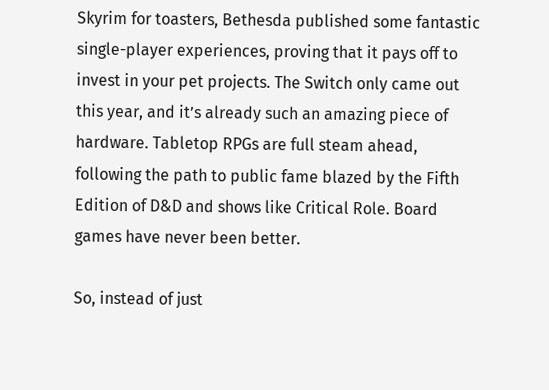Skyrim for toasters, Bethesda published some fantastic single-player experiences, proving that it pays off to invest in your pet projects. The Switch only came out this year, and it’s already such an amazing piece of hardware. Tabletop RPGs are full steam ahead, following the path to public fame blazed by the Fifth Edition of D&D and shows like Critical Role. Board games have never been better.

So, instead of just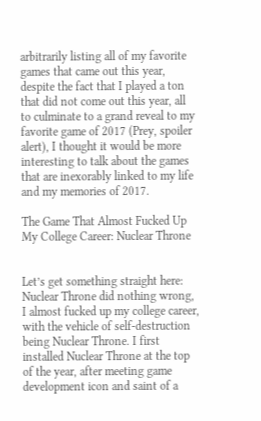arbitrarily listing all of my favorite games that came out this year, despite the fact that I played a ton that did not come out this year, all to culminate to a grand reveal to my favorite game of 2017 (Prey, spoiler alert), I thought it would be more interesting to talk about the games that are inexorably linked to my life and my memories of 2017.

The Game That Almost Fucked Up My College Career: Nuclear Throne


Let’s get something straight here: Nuclear Throne did nothing wrong, I almost fucked up my college career, with the vehicle of self-destruction being Nuclear Throne. I first installed Nuclear Throne at the top of the year, after meeting game development icon and saint of a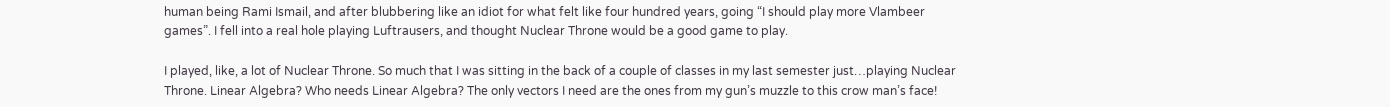human being Rami Ismail, and after blubbering like an idiot for what felt like four hundred years, going “I should play more Vlambeer games”. I fell into a real hole playing Luftrausers, and thought Nuclear Throne would be a good game to play.

I played, like, a lot of Nuclear Throne. So much that I was sitting in the back of a couple of classes in my last semester just…playing Nuclear Throne. Linear Algebra? Who needs Linear Algebra? The only vectors I need are the ones from my gun’s muzzle to this crow man’s face!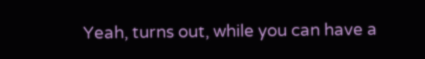Yeah, turns out, while you can have a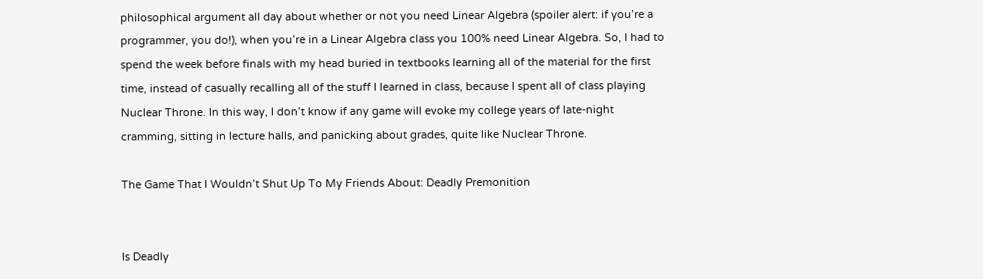philosophical argument all day about whether or not you need Linear Algebra (spoiler alert: if you’re a programmer, you do!), when you’re in a Linear Algebra class you 100% need Linear Algebra. So, I had to spend the week before finals with my head buried in textbooks learning all of the material for the first time, instead of casually recalling all of the stuff I learned in class, because I spent all of class playing Nuclear Throne. In this way, I don’t know if any game will evoke my college years of late-night cramming, sitting in lecture halls, and panicking about grades, quite like Nuclear Throne.

The Game That I Wouldn’t Shut Up To My Friends About: Deadly Premonition


Is Deadly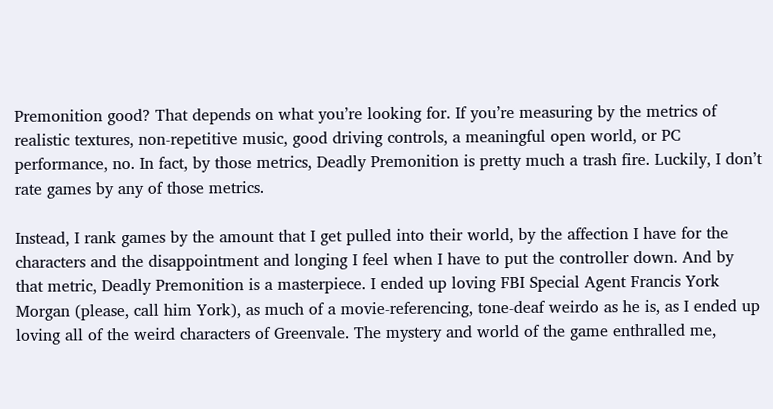Premonition good? That depends on what you’re looking for. If you’re measuring by the metrics of realistic textures, non-repetitive music, good driving controls, a meaningful open world, or PC performance, no. In fact, by those metrics, Deadly Premonition is pretty much a trash fire. Luckily, I don’t rate games by any of those metrics.

Instead, I rank games by the amount that I get pulled into their world, by the affection I have for the characters and the disappointment and longing I feel when I have to put the controller down. And by that metric, Deadly Premonition is a masterpiece. I ended up loving FBI Special Agent Francis York Morgan (please, call him York), as much of a movie-referencing, tone-deaf weirdo as he is, as I ended up loving all of the weird characters of Greenvale. The mystery and world of the game enthralled me,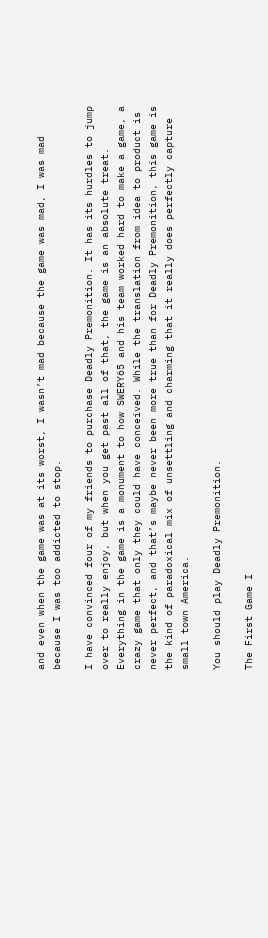and even when the game was at its worst, I wasn’t mad because the game was mad, I was mad because I was too addicted to stop.

I have convinced four of my friends to purchase Deadly Premonition. It has its hurdles to jump over to really enjoy, but when you get past all of that, the game is an absolute treat. Everything in the game is a monument to how SWERY65 and his team worked hard to make a game, a crazy game that only they could have conceived. While the translation from idea to product is never perfect, and that’s maybe never been more true than for Deadly Premonition, this game is the kind of paradoxical mix of unsettling and charming that it really does perfectly capture small town America.

You should play Deadly Premonition.

The First Game I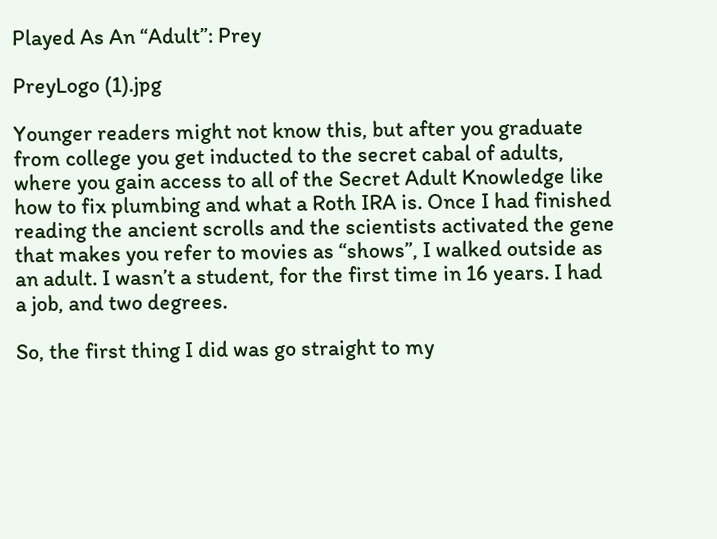Played As An “Adult”: Prey

PreyLogo (1).jpg

Younger readers might not know this, but after you graduate from college you get inducted to the secret cabal of adults, where you gain access to all of the Secret Adult Knowledge like how to fix plumbing and what a Roth IRA is. Once I had finished reading the ancient scrolls and the scientists activated the gene that makes you refer to movies as “shows”, I walked outside as an adult. I wasn’t a student, for the first time in 16 years. I had a job, and two degrees.

So, the first thing I did was go straight to my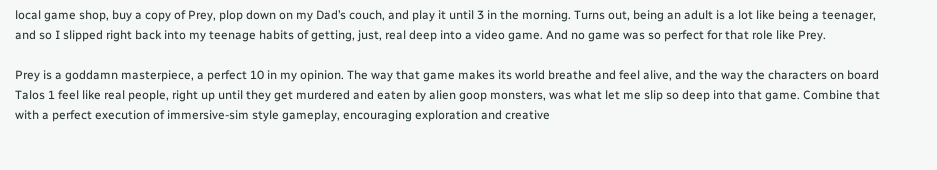local game shop, buy a copy of Prey, plop down on my Dad’s couch, and play it until 3 in the morning. Turns out, being an adult is a lot like being a teenager, and so I slipped right back into my teenage habits of getting, just, real deep into a video game. And no game was so perfect for that role like Prey.

Prey is a goddamn masterpiece, a perfect 10 in my opinion. The way that game makes its world breathe and feel alive, and the way the characters on board Talos 1 feel like real people, right up until they get murdered and eaten by alien goop monsters, was what let me slip so deep into that game. Combine that with a perfect execution of immersive-sim style gameplay, encouraging exploration and creative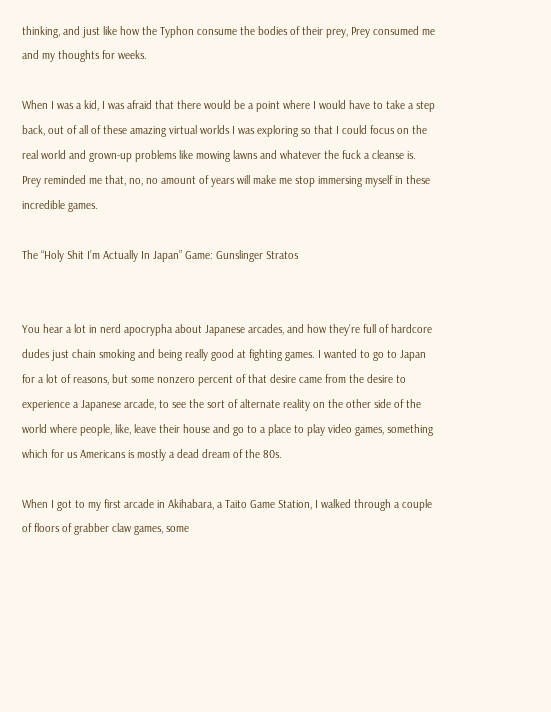thinking, and just like how the Typhon consume the bodies of their prey, Prey consumed me and my thoughts for weeks.

When I was a kid, I was afraid that there would be a point where I would have to take a step back, out of all of these amazing virtual worlds I was exploring so that I could focus on the real world and grown-up problems like mowing lawns and whatever the fuck a cleanse is. Prey reminded me that, no, no amount of years will make me stop immersing myself in these incredible games.

The “Holy Shit I’m Actually In Japan” Game: Gunslinger Stratos


You hear a lot in nerd apocrypha about Japanese arcades, and how they’re full of hardcore dudes just chain smoking and being really good at fighting games. I wanted to go to Japan for a lot of reasons, but some nonzero percent of that desire came from the desire to experience a Japanese arcade, to see the sort of alternate reality on the other side of the world where people, like, leave their house and go to a place to play video games, something which for us Americans is mostly a dead dream of the 80s.

When I got to my first arcade in Akihabara, a Taito Game Station, I walked through a couple of floors of grabber claw games, some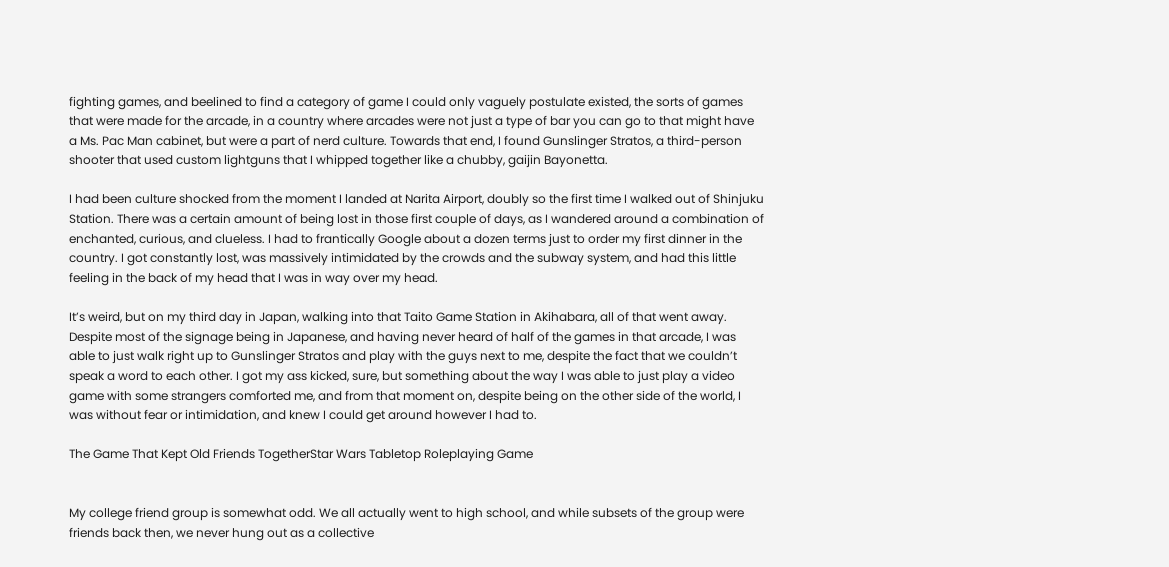fighting games, and beelined to find a category of game I could only vaguely postulate existed, the sorts of games that were made for the arcade, in a country where arcades were not just a type of bar you can go to that might have a Ms. Pac Man cabinet, but were a part of nerd culture. Towards that end, I found Gunslinger Stratos, a third-person shooter that used custom lightguns that I whipped together like a chubby, gaijin Bayonetta.

I had been culture shocked from the moment I landed at Narita Airport, doubly so the first time I walked out of Shinjuku Station. There was a certain amount of being lost in those first couple of days, as I wandered around a combination of enchanted, curious, and clueless. I had to frantically Google about a dozen terms just to order my first dinner in the country. I got constantly lost, was massively intimidated by the crowds and the subway system, and had this little feeling in the back of my head that I was in way over my head.

It’s weird, but on my third day in Japan, walking into that Taito Game Station in Akihabara, all of that went away. Despite most of the signage being in Japanese, and having never heard of half of the games in that arcade, I was able to just walk right up to Gunslinger Stratos and play with the guys next to me, despite the fact that we couldn’t speak a word to each other. I got my ass kicked, sure, but something about the way I was able to just play a video game with some strangers comforted me, and from that moment on, despite being on the other side of the world, I was without fear or intimidation, and knew I could get around however I had to.

The Game That Kept Old Friends TogetherStar Wars Tabletop Roleplaying Game


My college friend group is somewhat odd. We all actually went to high school, and while subsets of the group were friends back then, we never hung out as a collective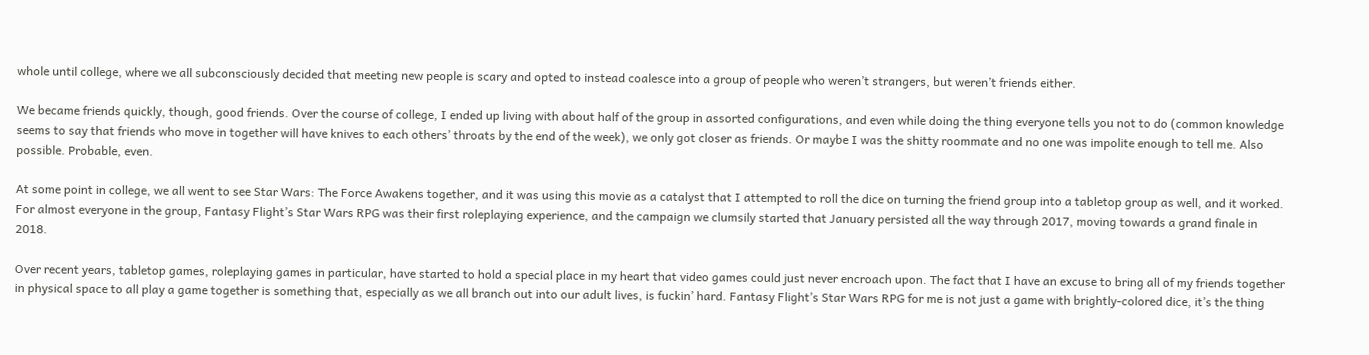whole until college, where we all subconsciously decided that meeting new people is scary and opted to instead coalesce into a group of people who weren’t strangers, but weren’t friends either.

We became friends quickly, though, good friends. Over the course of college, I ended up living with about half of the group in assorted configurations, and even while doing the thing everyone tells you not to do (common knowledge seems to say that friends who move in together will have knives to each others’ throats by the end of the week), we only got closer as friends. Or maybe I was the shitty roommate and no one was impolite enough to tell me. Also possible. Probable, even.

At some point in college, we all went to see Star Wars: The Force Awakens together, and it was using this movie as a catalyst that I attempted to roll the dice on turning the friend group into a tabletop group as well, and it worked. For almost everyone in the group, Fantasy Flight’s Star Wars RPG was their first roleplaying experience, and the campaign we clumsily started that January persisted all the way through 2017, moving towards a grand finale in 2018.

Over recent years, tabletop games, roleplaying games in particular, have started to hold a special place in my heart that video games could just never encroach upon. The fact that I have an excuse to bring all of my friends together in physical space to all play a game together is something that, especially as we all branch out into our adult lives, is fuckin’ hard. Fantasy Flight’s Star Wars RPG for me is not just a game with brightly-colored dice, it’s the thing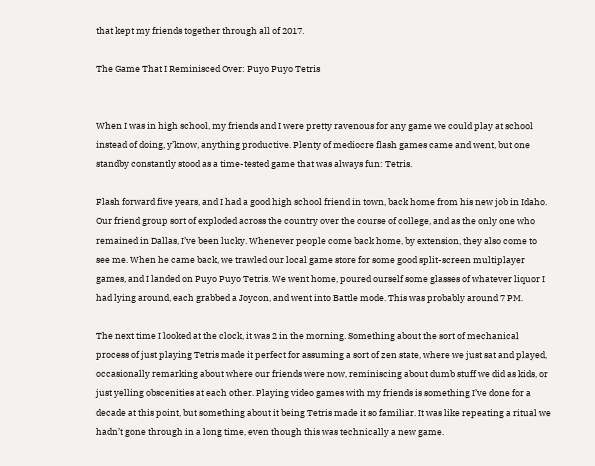that kept my friends together through all of 2017.

The Game That I Reminisced Over: Puyo Puyo Tetris


When I was in high school, my friends and I were pretty ravenous for any game we could play at school instead of doing, y’know, anything productive. Plenty of mediocre flash games came and went, but one standby constantly stood as a time-tested game that was always fun: Tetris.

Flash forward five years, and I had a good high school friend in town, back home from his new job in Idaho. Our friend group sort of exploded across the country over the course of college, and as the only one who remained in Dallas, I’ve been lucky. Whenever people come back home, by extension, they also come to see me. When he came back, we trawled our local game store for some good split-screen multiplayer games, and I landed on Puyo Puyo Tetris. We went home, poured ourself some glasses of whatever liquor I had lying around, each grabbed a Joycon, and went into Battle mode. This was probably around 7 PM.

The next time I looked at the clock, it was 2 in the morning. Something about the sort of mechanical process of just playing Tetris made it perfect for assuming a sort of zen state, where we just sat and played, occasionally remarking about where our friends were now, reminiscing about dumb stuff we did as kids, or just yelling obscenities at each other. Playing video games with my friends is something I’ve done for a decade at this point, but something about it being Tetris made it so familiar. It was like repeating a ritual we hadn’t gone through in a long time, even though this was technically a new game.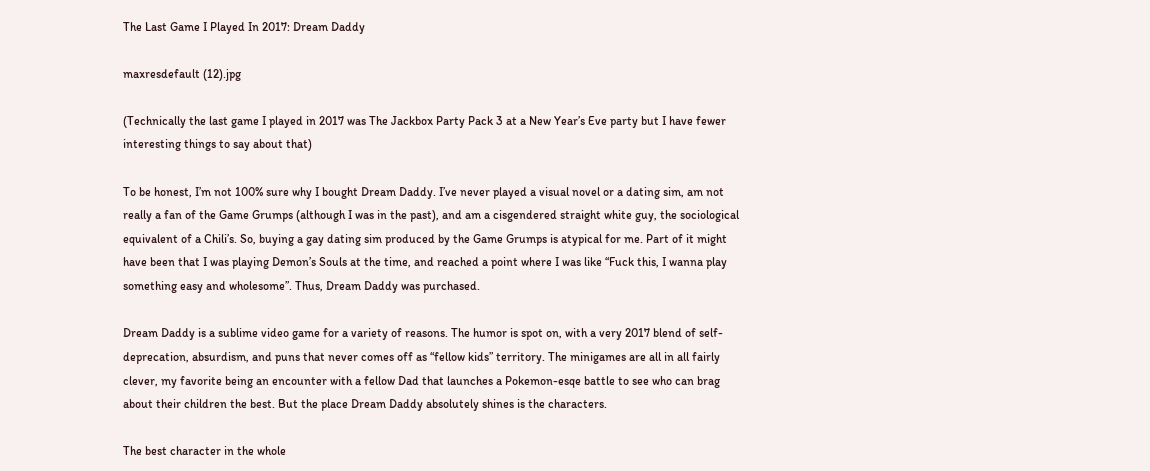The Last Game I Played In 2017: Dream Daddy

maxresdefault (12).jpg

(Technically the last game I played in 2017 was The Jackbox Party Pack 3 at a New Year’s Eve party but I have fewer interesting things to say about that)

To be honest, I’m not 100% sure why I bought Dream Daddy. I’ve never played a visual novel or a dating sim, am not really a fan of the Game Grumps (although I was in the past), and am a cisgendered straight white guy, the sociological equivalent of a Chili’s. So, buying a gay dating sim produced by the Game Grumps is atypical for me. Part of it might have been that I was playing Demon’s Souls at the time, and reached a point where I was like “Fuck this, I wanna play something easy and wholesome”. Thus, Dream Daddy was purchased.

Dream Daddy is a sublime video game for a variety of reasons. The humor is spot on, with a very 2017 blend of self-deprecation, absurdism, and puns that never comes off as “fellow kids” territory. The minigames are all in all fairly clever, my favorite being an encounter with a fellow Dad that launches a Pokemon-esqe battle to see who can brag about their children the best. But the place Dream Daddy absolutely shines is the characters.

The best character in the whole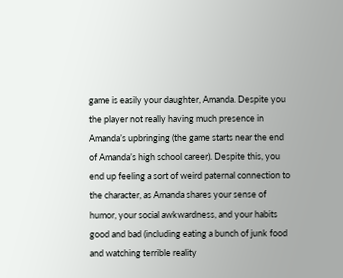game is easily your daughter, Amanda. Despite you the player not really having much presence in Amanda’s upbringing (the game starts near the end of Amanda’s high school career). Despite this, you end up feeling a sort of weird paternal connection to the character, as Amanda shares your sense of humor, your social awkwardness, and your habits good and bad (including eating a bunch of junk food and watching terrible reality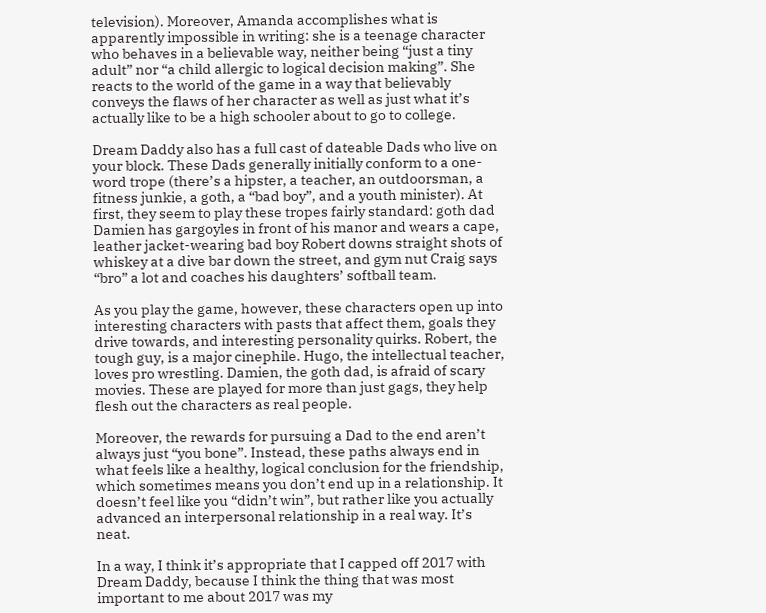television). Moreover, Amanda accomplishes what is apparently impossible in writing: she is a teenage character who behaves in a believable way, neither being “just a tiny adult” nor “a child allergic to logical decision making”. She reacts to the world of the game in a way that believably conveys the flaws of her character as well as just what it’s actually like to be a high schooler about to go to college.

Dream Daddy also has a full cast of dateable Dads who live on your block. These Dads generally initially conform to a one-word trope (there’s a hipster, a teacher, an outdoorsman, a fitness junkie, a goth, a “bad boy”, and a youth minister). At first, they seem to play these tropes fairly standard: goth dad Damien has gargoyles in front of his manor and wears a cape, leather jacket-wearing bad boy Robert downs straight shots of whiskey at a dive bar down the street, and gym nut Craig says “bro” a lot and coaches his daughters’ softball team.

As you play the game, however, these characters open up into interesting characters with pasts that affect them, goals they drive towards, and interesting personality quirks. Robert, the tough guy, is a major cinephile. Hugo, the intellectual teacher, loves pro wrestling. Damien, the goth dad, is afraid of scary movies. These are played for more than just gags, they help flesh out the characters as real people.

Moreover, the rewards for pursuing a Dad to the end aren’t always just “you bone”. Instead, these paths always end in what feels like a healthy, logical conclusion for the friendship, which sometimes means you don’t end up in a relationship. It doesn’t feel like you “didn’t win”, but rather like you actually advanced an interpersonal relationship in a real way. It’s neat.

In a way, I think it’s appropriate that I capped off 2017 with Dream Daddy, because I think the thing that was most important to me about 2017 was my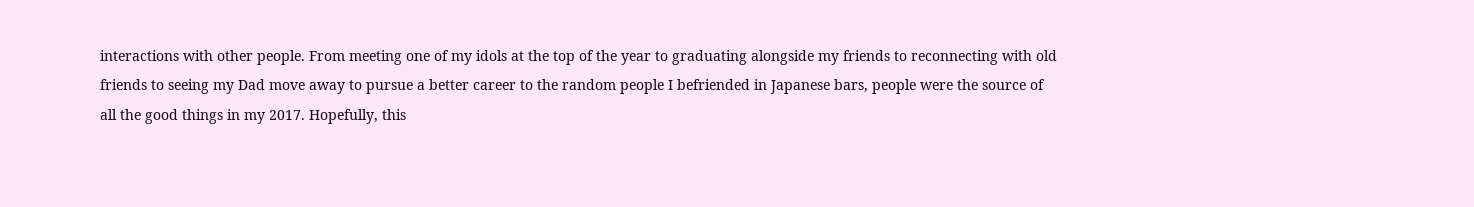interactions with other people. From meeting one of my idols at the top of the year to graduating alongside my friends to reconnecting with old friends to seeing my Dad move away to pursue a better career to the random people I befriended in Japanese bars, people were the source of all the good things in my 2017. Hopefully, this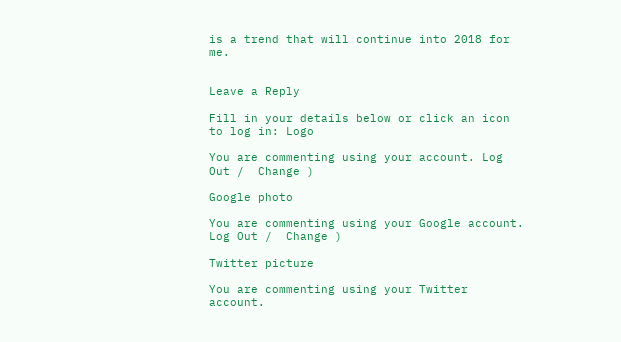is a trend that will continue into 2018 for me.


Leave a Reply

Fill in your details below or click an icon to log in: Logo

You are commenting using your account. Log Out /  Change )

Google photo

You are commenting using your Google account. Log Out /  Change )

Twitter picture

You are commenting using your Twitter account.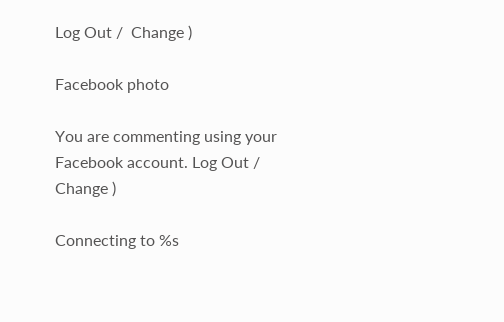Log Out /  Change )

Facebook photo

You are commenting using your Facebook account. Log Out /  Change )

Connecting to %s